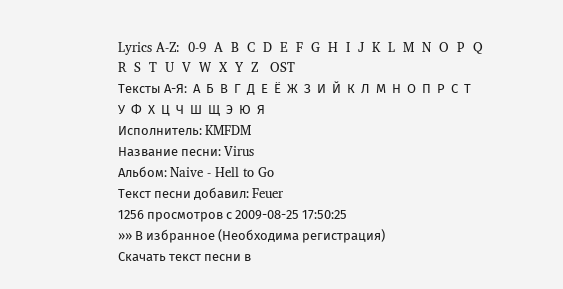Lyrics A-Z:  0-9  A  B  C  D  E  F  G  H  I  J  K  L  M  N  O  P  Q  R  S  T  U  V  W  X  Y  Z   OST
Тексты А-Я:  А  Б  В  Г  Д  Е  Ё  Ж  З  И  Й  К  Л  М  Н  О  П  Р  С  Т  У  Ф  Х  Ц  Ч  Ш  Щ  Э  Ю  Я
Исполнитель: KMFDM
Название песни: Virus
Альбом: Naive - Hell to Go
Текст песни добавил: Feuer
1256 просмотров с 2009-08-25 17:50:25
»» В избранное (Необходима регистрация)
Скачать текст песни в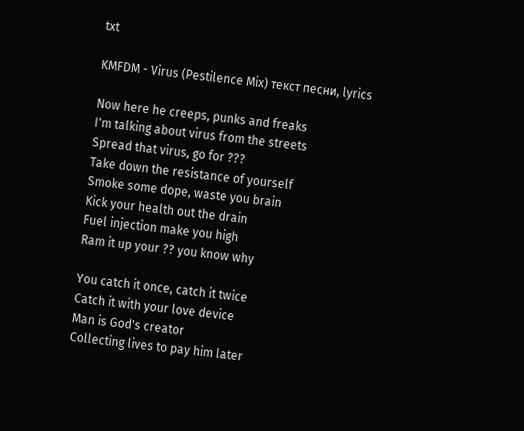txt

KMFDM - Virus (Pestilence Mix) текст песни, lyrics

Now here he creeps, punks and freaks
I'm talking about virus from the streets
Spread that virus, go for ???
Take down the resistance of yourself
Smoke some dope, waste you brain
Kick your health out the drain
Fuel injection make you high
Ram it up your ?? you know why

You catch it once, catch it twice
Catch it with your love device
Man is God's creator
Collecting lives to pay him later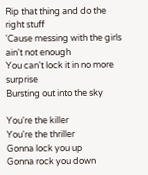Rip that thing and do the right stuff
'Cause messing with the girls ain't not enough
You can't lock it in no more surprise
Bursting out into the sky

You're the killer
You're the thriller
Gonna lock you up
Gonna rock you down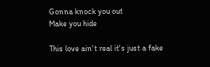Gonna knock you out
Make you hide

This love ain't real it's just a fake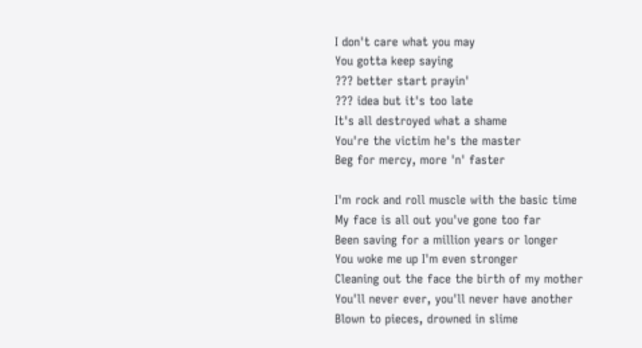I don't care what you may
You gotta keep saying
??? better start prayin'
??? idea but it's too late
It's all destroyed what a shame
You're the victim he's the master
Beg for mercy, more 'n' faster

I'm rock and roll muscle with the basic time
My face is all out you've gone too far
Been saving for a million years or longer
You woke me up I'm even stronger
Cleaning out the face the birth of my mother
You'll never ever, you'll never have another
Blown to pieces, drowned in slime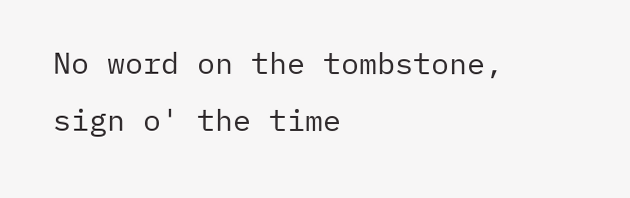No word on the tombstone, sign o' the time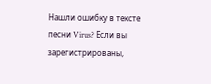Нашли ошибку в тексте песни Virus? Если вы зарегистрированы,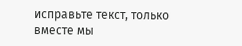исправьте текст, только вместе мы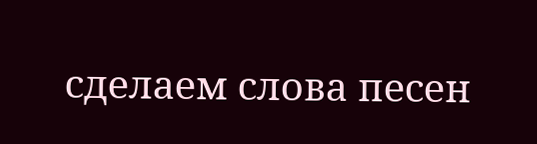сделаем слова песен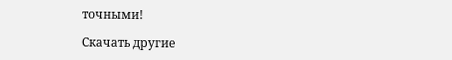точными!

Скачать другие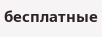бесплатные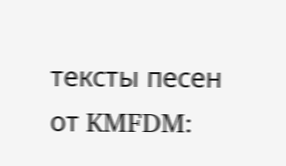тексты песен от KMFDM: